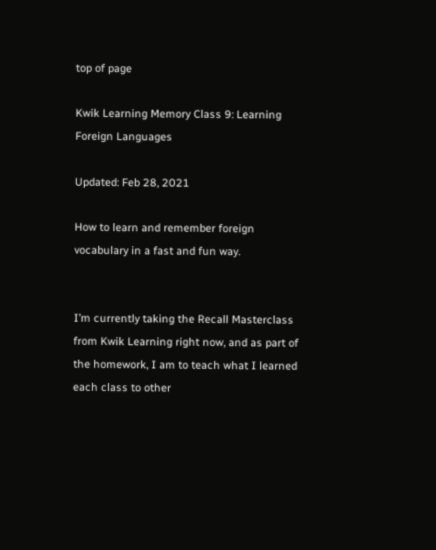top of page

Kwik Learning Memory Class 9: Learning Foreign Languages

Updated: Feb 28, 2021

How to learn and remember foreign vocabulary in a fast and fun way.


I’m currently taking the Recall Masterclass from Kwik Learning right now, and as part of the homework, I am to teach what I learned each class to other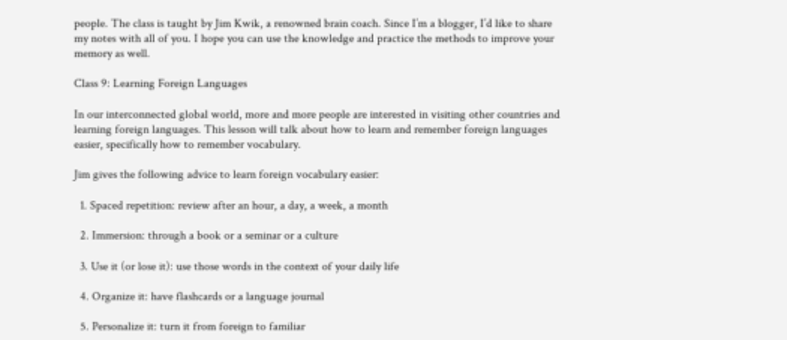people. The class is taught by Jim Kwik, a renowned brain coach. Since I’m a blogger, I’d like to share my notes with all of you. I hope you can use the knowledge and practice the methods to improve your memory as well.

Class 9: Learning Foreign Languages

In our interconnected global world, more and more people are interested in visiting other countries and learning foreign languages. This lesson will talk about how to learn and remember foreign languages easier, specifically how to remember vocabulary.

Jim gives the following advice to learn foreign vocabulary easier:

  1. Spaced repetition: review after an hour, a day, a week, a month

  2. Immersion: through a book or a seminar or a culture

  3. Use it (or lose it): use those words in the context of your daily life

  4. Organize it: have flashcards or a language journal

  5. Personalize it: turn it from foreign to familiar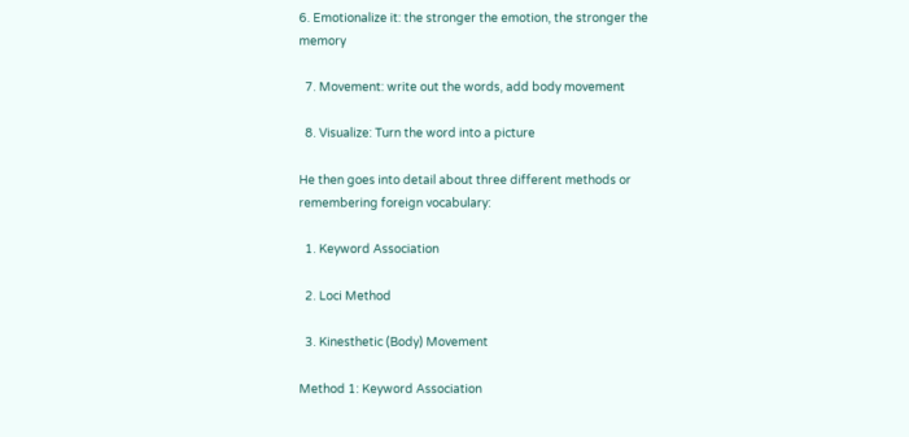6. Emotionalize it: the stronger the emotion, the stronger the memory

  7. Movement: write out the words, add body movement

  8. Visualize: Turn the word into a picture

He then goes into detail about three different methods or remembering foreign vocabulary:

  1. Keyword Association

  2. Loci Method

  3. Kinesthetic (Body) Movement

Method 1: Keyword Association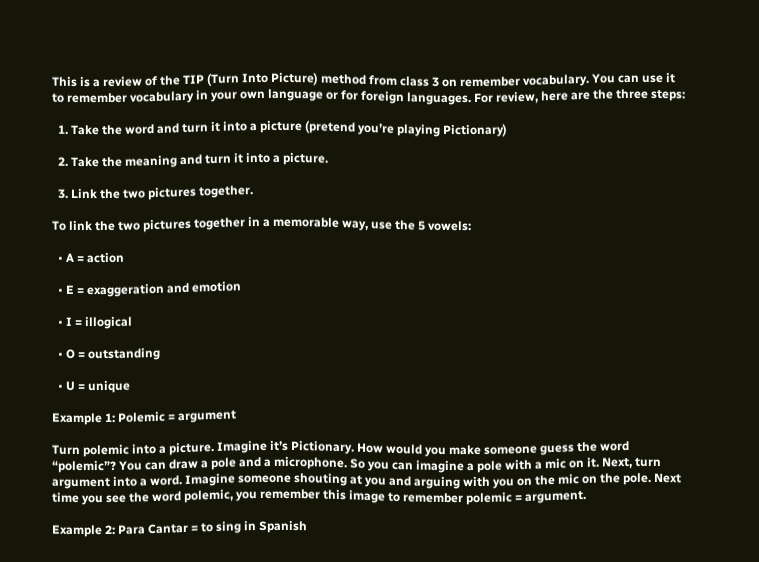This is a review of the TIP (Turn Into Picture) method from class 3 on remember vocabulary. You can use it to remember vocabulary in your own language or for foreign languages. For review, here are the three steps:

  1. Take the word and turn it into a picture (pretend you’re playing Pictionary)

  2. Take the meaning and turn it into a picture.

  3. Link the two pictures together.

To link the two pictures together in a memorable way, use the 5 vowels:

  • A = action

  • E = exaggeration and emotion

  • I = illogical

  • O = outstanding

  • U = unique

Example 1: Polemic = argument

Turn polemic into a picture. Imagine it’s Pictionary. How would you make someone guess the word “polemic”? You can draw a pole and a microphone. So you can imagine a pole with a mic on it. Next, turn argument into a word. Imagine someone shouting at you and arguing with you on the mic on the pole. Next time you see the word polemic, you remember this image to remember polemic = argument.

Example 2: Para Cantar = to sing in Spanish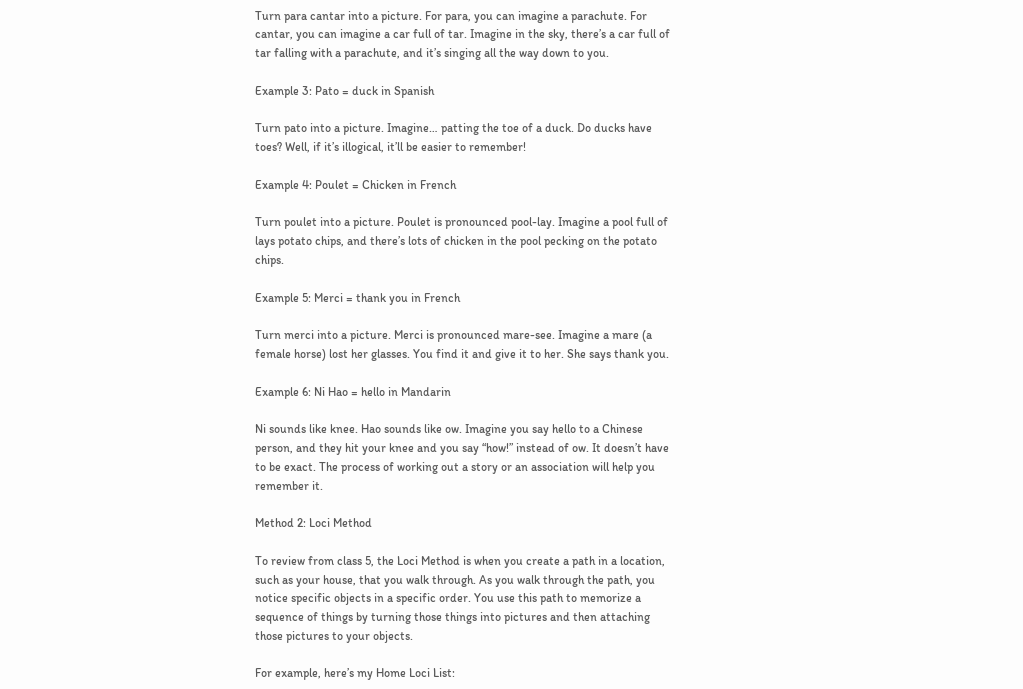Turn para cantar into a picture. For para, you can imagine a parachute. For cantar, you can imagine a car full of tar. Imagine in the sky, there’s a car full of tar falling with a parachute, and it’s singing all the way down to you.

Example 3: Pato = duck in Spanish

Turn pato into a picture. Imagine… patting the toe of a duck. Do ducks have toes? Well, if it’s illogical, it’ll be easier to remember!

Example 4: Poulet = Chicken in French

Turn poulet into a picture. Poulet is pronounced pool-lay. Imagine a pool full of lays potato chips, and there’s lots of chicken in the pool pecking on the potato chips.

Example 5: Merci = thank you in French

Turn merci into a picture. Merci is pronounced mare-see. Imagine a mare (a female horse) lost her glasses. You find it and give it to her. She says thank you.

Example 6: Ni Hao = hello in Mandarin

Ni sounds like knee. Hao sounds like ow. Imagine you say hello to a Chinese person, and they hit your knee and you say “how!” instead of ow. It doesn’t have to be exact. The process of working out a story or an association will help you remember it.

Method 2: Loci Method

To review from class 5, the Loci Method is when you create a path in a location, such as your house, that you walk through. As you walk through the path, you notice specific objects in a specific order. You use this path to memorize a sequence of things by turning those things into pictures and then attaching those pictures to your objects.

For example, here’s my Home Loci List: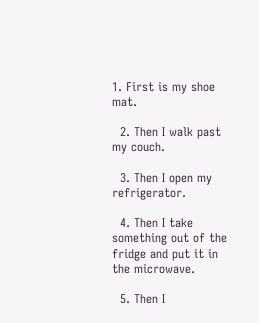1. First is my shoe mat.

  2. Then I walk past my couch.

  3. Then I open my refrigerator.

  4. Then I take something out of the fridge and put it in the microwave.

  5. Then I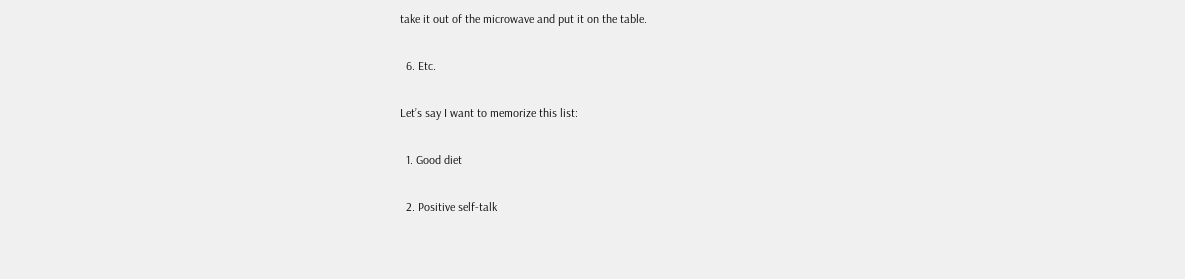take it out of the microwave and put it on the table.

  6. Etc.

Let’s say I want to memorize this list:

  1. Good diet

  2. Positive self-talk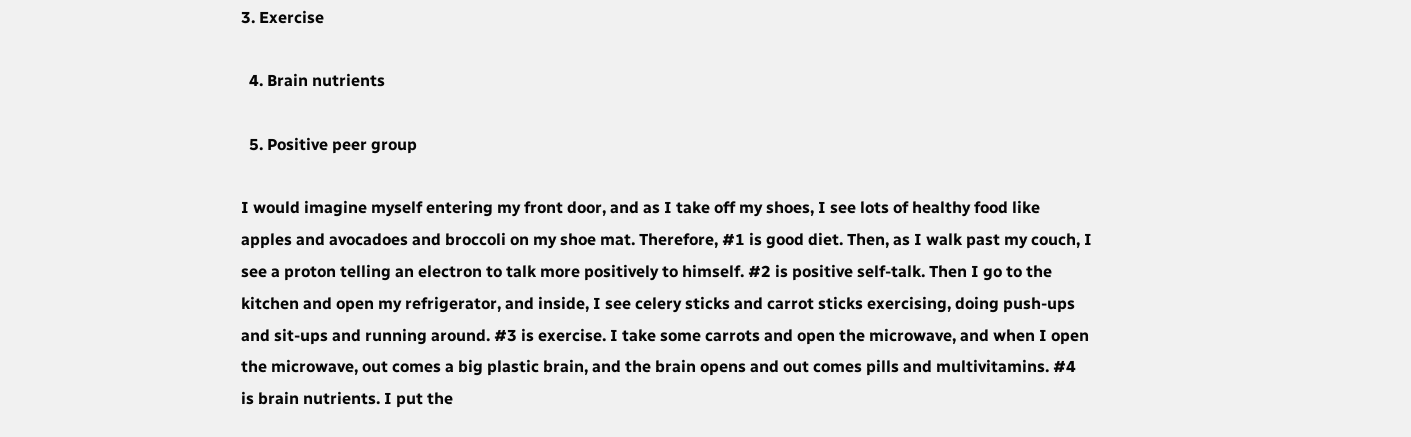3. Exercise

  4. Brain nutrients

  5. Positive peer group

I would imagine myself entering my front door, and as I take off my shoes, I see lots of healthy food like apples and avocadoes and broccoli on my shoe mat. Therefore, #1 is good diet. Then, as I walk past my couch, I see a proton telling an electron to talk more positively to himself. #2 is positive self-talk. Then I go to the kitchen and open my refrigerator, and inside, I see celery sticks and carrot sticks exercising, doing push-ups and sit-ups and running around. #3 is exercise. I take some carrots and open the microwave, and when I open the microwave, out comes a big plastic brain, and the brain opens and out comes pills and multivitamins. #4 is brain nutrients. I put the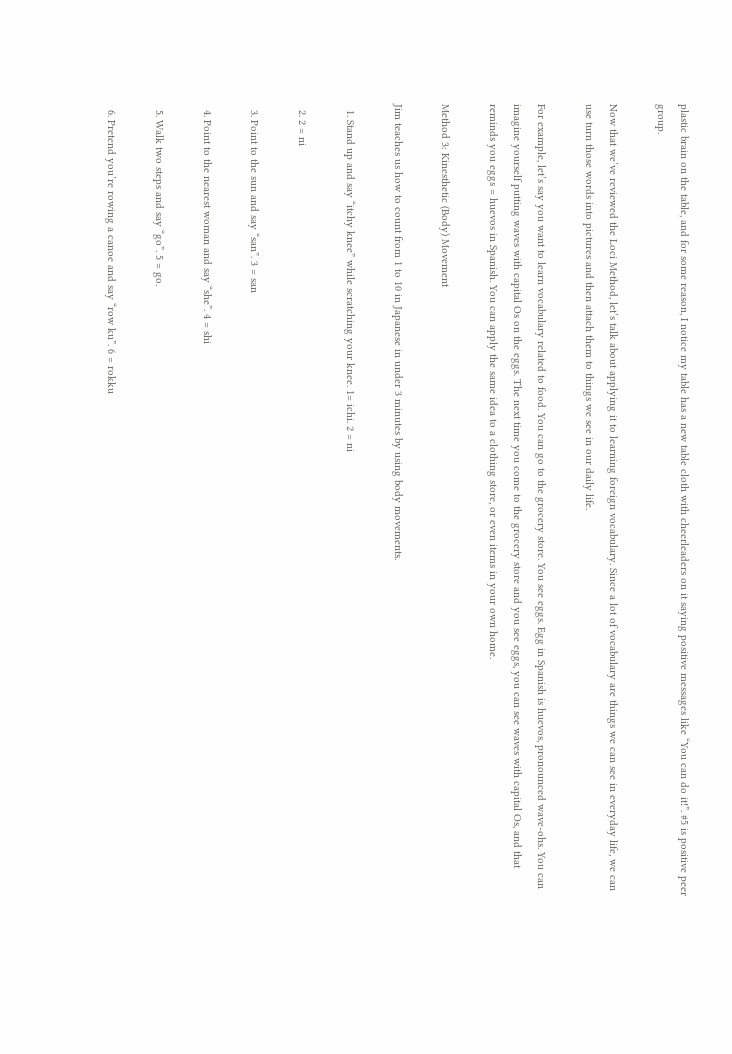plastic brain on the table, and for some reason, I notice my table has a new table cloth with cheerleaders on it saying positive messages like “You can do it!”. #5 is positive peer group.

Now that we’ve reviewed the Loci Method, let’s talk about applying it to learning foreign vocabulary. Since a lot of vocabulary are things we can see in everyday life, we can use turn those words into pictures and then attach them to things we see in our daily life.

For example, let’s say you want to learn vocabulary related to food. You can go to the grocery store. You see eggs. Egg in Spanish is huevos, pronounced wave-ohs. You can imagine yourself putting waves with capital Os on the eggs. The next time you come to the grocery store and you see eggs, you can see waves with capital Os, and that reminds you eggs = huevos in Spanish. You can apply the same idea to a clothing store, or even items in your own home.

Method 3: Kinesthetic (Body) Movement

Jim teaches us how to count from 1 to 10 in Japanese in under 3 minutes by using body movements.

  1. Stand up and say “itchy knee” while scratching your knee. 1= ichi. 2 = ni

  2. 2 = ni

  3. Point to the sun and say “san”. 3 = san

  4. Point to the nearest woman and say “she”. 4 = shi

  5. Walk two steps and say “go”. 5 = go.

  6. Pretend you’re rowing a canoe and say “row ku”. 6 = rokku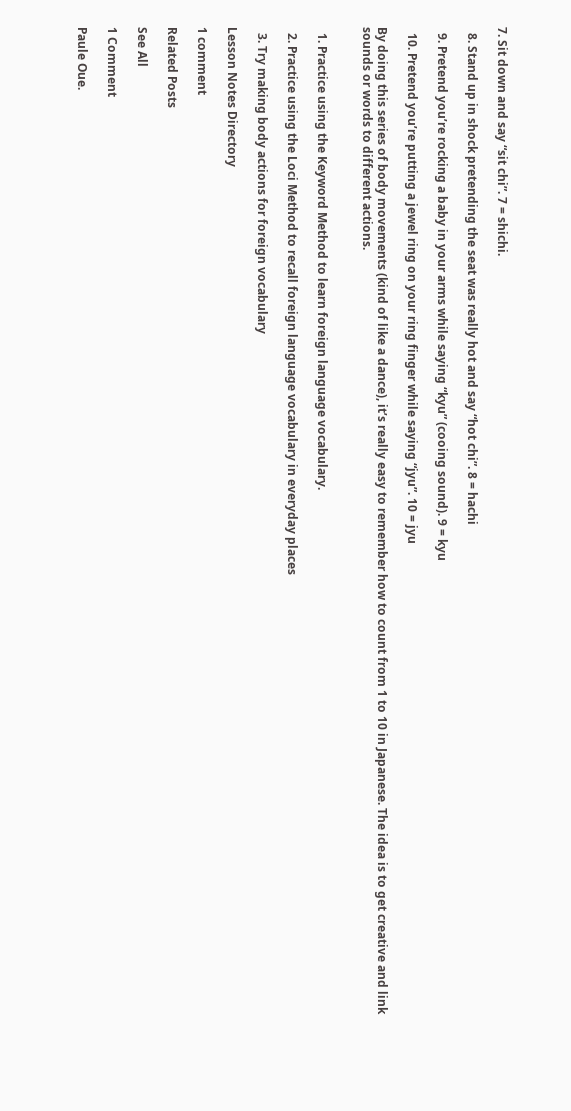7. Sit down and say “sit chi”. 7 = shichi.

  8. Stand up in shock pretending the seat was really hot and say “hot chi”. 8 = hachi

  9. Pretend you’re rocking a baby in your arms while saying “kyu” (cooing sound). 9 = kyu

  10. Pretend you’re putting a jewel ring on your ring finger while saying “jyu”. 10 = jyu

By doing this series of body movements (kind of like a dance), it’s really easy to remember how to count from 1 to 10 in Japanese. The idea is to get creative and link sounds or words to different actions.


  1. Practice using the Keyword Method to learn foreign language vocabulary.

  2. Practice using the Loci Method to recall foreign language vocabulary in everyday places

  3. Try making body actions for foreign vocabulary

Lesson Notes Directory

1 comment

Related Posts

See All

1 Comment

Paule Oue.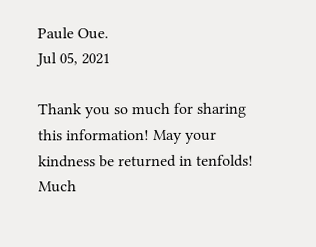Paule Oue.
Jul 05, 2021

Thank you so much for sharing this information! May your kindness be returned in tenfolds! Much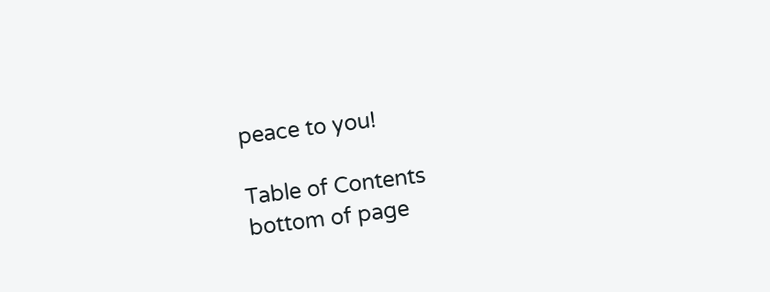peace to you!

Table of Contents
bottom of page